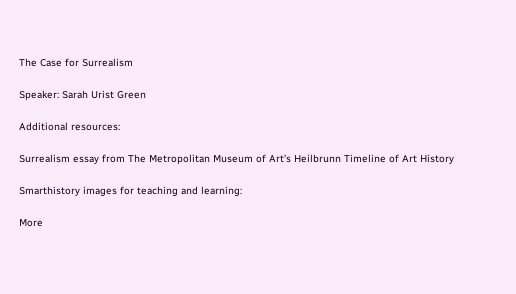The Case for Surrealism

Speaker: Sarah Urist Green

Additional resources:

Surrealism essay from The Metropolitan Museum of Art’s Heilbrunn Timeline of Art History

Smarthistory images for teaching and learning:

More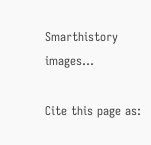Smarthistory images…

Cite this page as: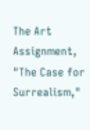The Art Assignment, "The Case for Surrealism,"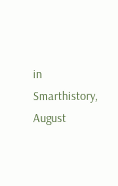in Smarthistory, August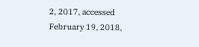2, 2017, accessed February 19, 2018,